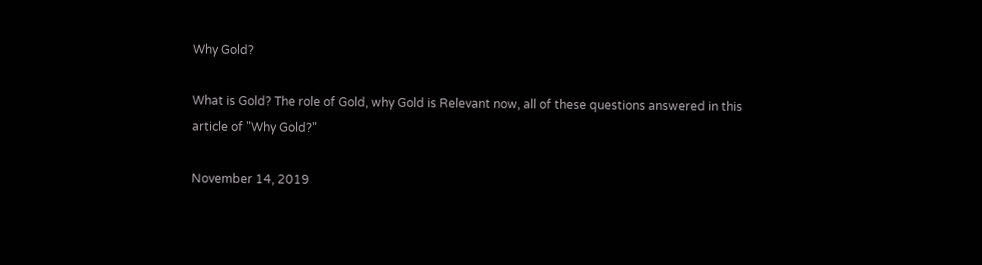Why Gold?

What is Gold? The role of Gold, why Gold is Relevant now, all of these questions answered in this article of "Why Gold?"

November 14, 2019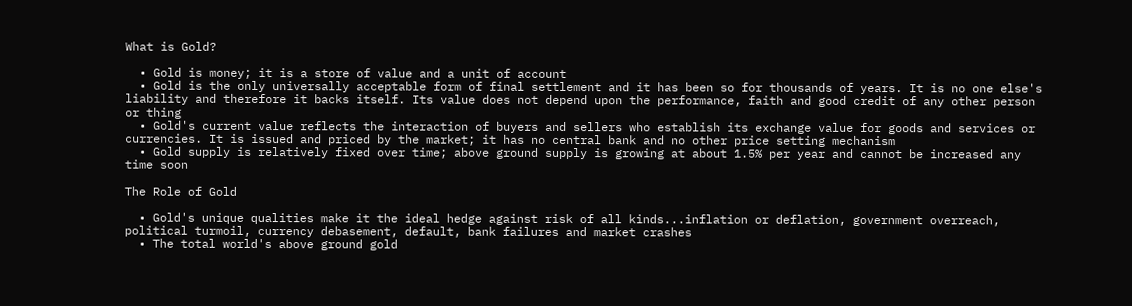What is Gold?

  • Gold is money; it is a store of value and a unit of account
  • Gold is the only universally acceptable form of final settlement and it has been so for thousands of years. It is no one else's liability and therefore it backs itself. Its value does not depend upon the performance, faith and good credit of any other person or thing
  • Gold's current value reflects the interaction of buyers and sellers who establish its exchange value for goods and services or currencies. It is issued and priced by the market; it has no central bank and no other price setting mechanism
  • Gold supply is relatively fixed over time; above ground supply is growing at about 1.5% per year and cannot be increased any time soon

The Role of Gold

  • Gold's unique qualities make it the ideal hedge against risk of all kinds...inflation or deflation, government overreach, political turmoil, currency debasement, default, bank failures and market crashes
  • The total world's above ground gold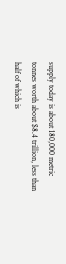supply today is about 180,000 metric tonnes worth about $8.4 trillion, less than half of which is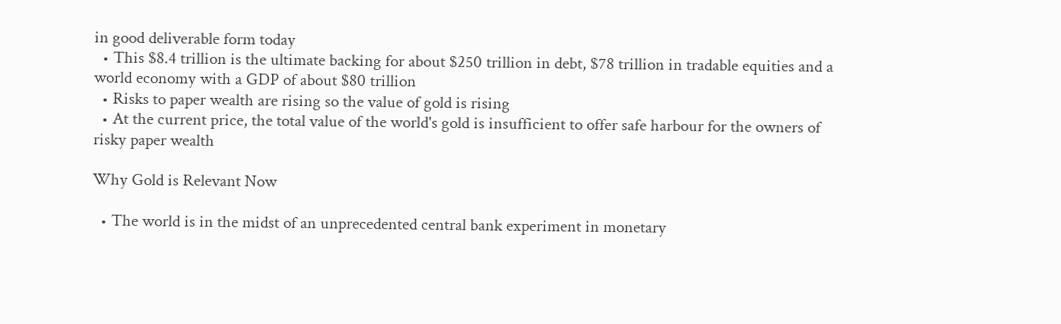in good deliverable form today
  • This $8.4 trillion is the ultimate backing for about $250 trillion in debt, $78 trillion in tradable equities and a world economy with a GDP of about $80 trillion
  • Risks to paper wealth are rising so the value of gold is rising
  • At the current price, the total value of the world's gold is insufficient to offer safe harbour for the owners of risky paper wealth

Why Gold is Relevant Now

  • The world is in the midst of an unprecedented central bank experiment in monetary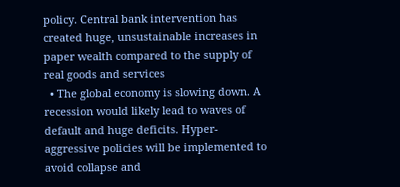policy. Central bank intervention has created huge, unsustainable increases in paper wealth compared to the supply of real goods and services
  • The global economy is slowing down. A recession would likely lead to waves of default and huge deficits. Hyper-aggressive policies will be implemented to avoid collapse and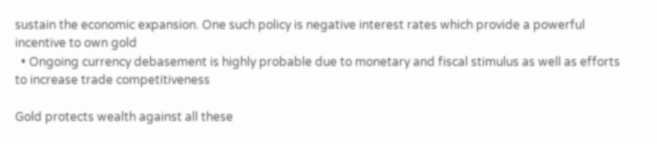sustain the economic expansion. One such policy is negative interest rates which provide a powerful incentive to own gold
  • Ongoing currency debasement is highly probable due to monetary and fiscal stimulus as well as efforts to increase trade competitiveness

Gold protects wealth against all these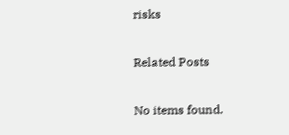risks

Related Posts

No items found.